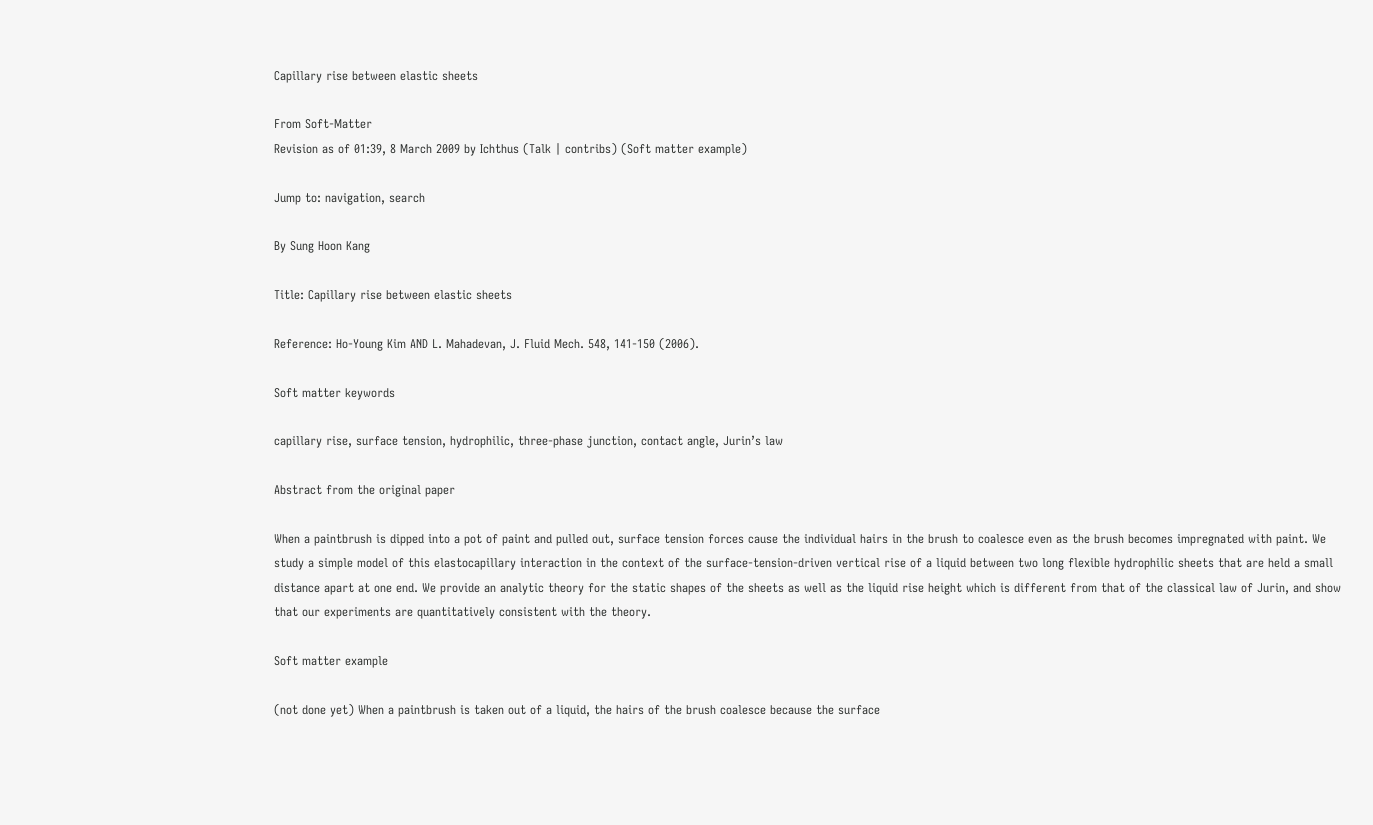Capillary rise between elastic sheets

From Soft-Matter
Revision as of 01:39, 8 March 2009 by Ichthus (Talk | contribs) (Soft matter example)

Jump to: navigation, search

By Sung Hoon Kang

Title: Capillary rise between elastic sheets

Reference: Ho-Young Kim AND L. Mahadevan, J. Fluid Mech. 548, 141-150 (2006).

Soft matter keywords

capillary rise, surface tension, hydrophilic, three-phase junction, contact angle, Jurin’s law

Abstract from the original paper

When a paintbrush is dipped into a pot of paint and pulled out, surface tension forces cause the individual hairs in the brush to coalesce even as the brush becomes impregnated with paint. We study a simple model of this elastocapillary interaction in the context of the surface-tension-driven vertical rise of a liquid between two long flexible hydrophilic sheets that are held a small distance apart at one end. We provide an analytic theory for the static shapes of the sheets as well as the liquid rise height which is different from that of the classical law of Jurin, and show that our experiments are quantitatively consistent with the theory.

Soft matter example

(not done yet) When a paintbrush is taken out of a liquid, the hairs of the brush coalesce because the surface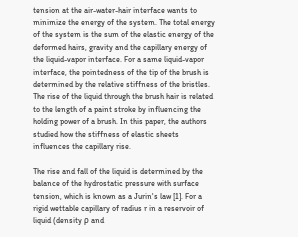tension at the air-water-hair interface wants to minimize the energy of the system. The total energy of the system is the sum of the elastic energy of the deformed hairs, gravity and the capillary energy of the liquid-vapor interface. For a same liquid-vapor interface, the pointedness of the tip of the brush is determined by the relative stiffness of the bristles. The rise of the liquid through the brush hair is related to the length of a paint stroke by influencing the holding power of a brush. In this paper, the authors studied how the stiffness of elastic sheets influences the capillary rise.

The rise and fall of the liquid is determined by the balance of the hydrostatic pressure with surface tension, which is known as a Jurin's law [1]. For a rigid wettable capillary of radius r in a reservoir of liquid (density ρ and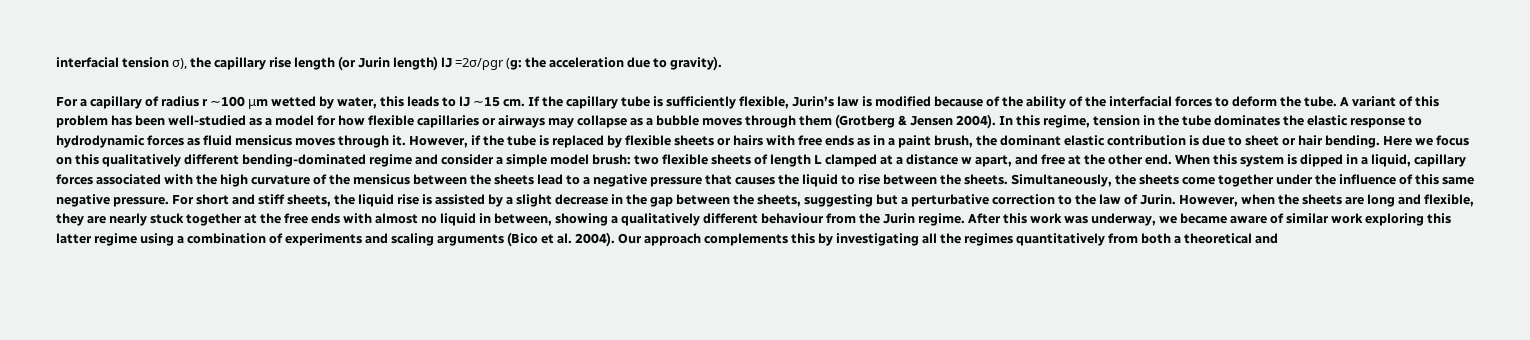interfacial tension σ), the capillary rise length (or Jurin length) lJ =2σ/ρgr (g: the acceleration due to gravity).

For a capillary of radius r ∼100 μm wetted by water, this leads to lJ ∼15 cm. If the capillary tube is sufficiently flexible, Jurin’s law is modified because of the ability of the interfacial forces to deform the tube. A variant of this problem has been well-studied as a model for how flexible capillaries or airways may collapse as a bubble moves through them (Grotberg & Jensen 2004). In this regime, tension in the tube dominates the elastic response to hydrodynamic forces as fluid mensicus moves through it. However, if the tube is replaced by flexible sheets or hairs with free ends as in a paint brush, the dominant elastic contribution is due to sheet or hair bending. Here we focus on this qualitatively different bending-dominated regime and consider a simple model brush: two flexible sheets of length L clamped at a distance w apart, and free at the other end. When this system is dipped in a liquid, capillary forces associated with the high curvature of the mensicus between the sheets lead to a negative pressure that causes the liquid to rise between the sheets. Simultaneously, the sheets come together under the influence of this same negative pressure. For short and stiff sheets, the liquid rise is assisted by a slight decrease in the gap between the sheets, suggesting but a perturbative correction to the law of Jurin. However, when the sheets are long and flexible, they are nearly stuck together at the free ends with almost no liquid in between, showing a qualitatively different behaviour from the Jurin regime. After this work was underway, we became aware of similar work exploring this latter regime using a combination of experiments and scaling arguments (Bico et al. 2004). Our approach complements this by investigating all the regimes quantitatively from both a theoretical and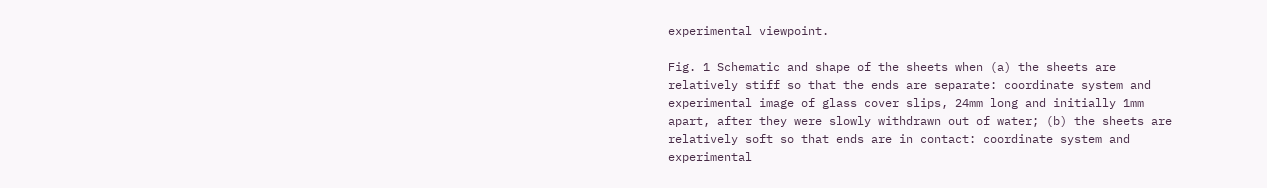experimental viewpoint.

Fig. 1 Schematic and shape of the sheets when (a) the sheets are relatively stiff so that the ends are separate: coordinate system and experimental image of glass cover slips, 24mm long and initially 1mm apart, after they were slowly withdrawn out of water; (b) the sheets are relatively soft so that ends are in contact: coordinate system and experimental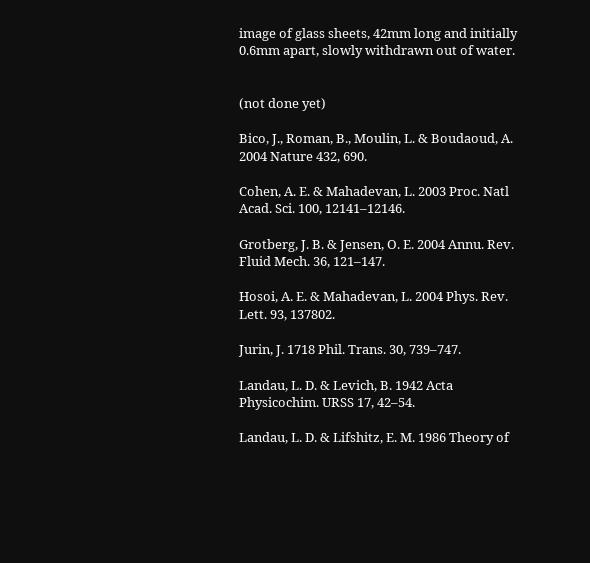image of glass sheets, 42mm long and initially 0.6mm apart, slowly withdrawn out of water.


(not done yet)

Bico, J., Roman, B., Moulin, L. & Boudaoud, A. 2004 Nature 432, 690.

Cohen, A. E. & Mahadevan, L. 2003 Proc. Natl Acad. Sci. 100, 12141–12146.

Grotberg, J. B. & Jensen, O. E. 2004 Annu. Rev. Fluid Mech. 36, 121–147.

Hosoi, A. E. & Mahadevan, L. 2004 Phys. Rev. Lett. 93, 137802.

Jurin, J. 1718 Phil. Trans. 30, 739–747.

Landau, L. D. & Levich, B. 1942 Acta Physicochim. URSS 17, 42–54.

Landau, L. D. & Lifshitz, E. M. 1986 Theory of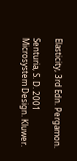Elasticity, 3rd Edn. Pergamon.

Senturia, S. D. 2001 Microsystem Design. Kluwer.